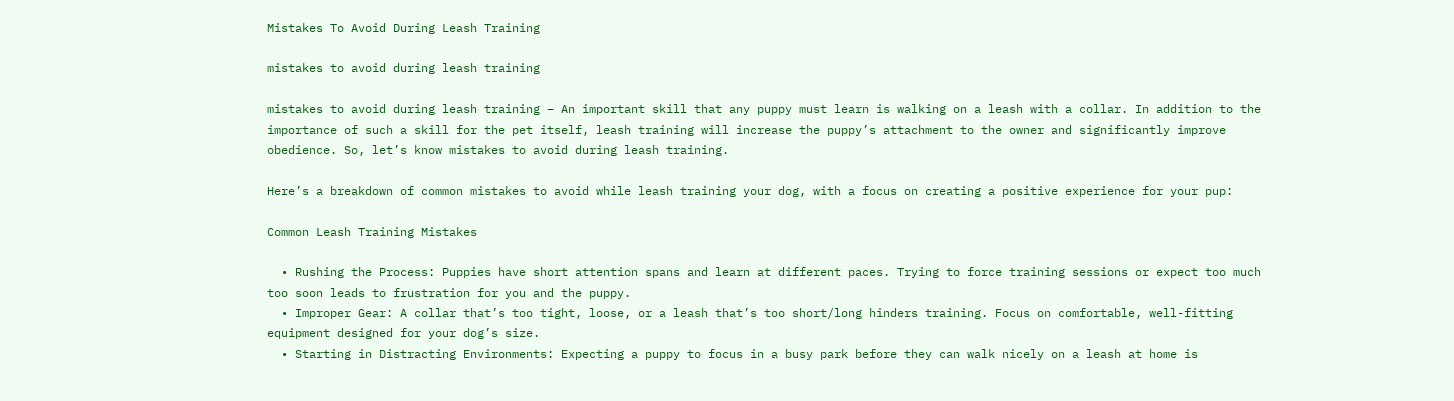Mistakes To Avoid During Leash Training

mistakes to avoid during leash training

mistakes to avoid during leash training – An important skill that any puppy must learn is walking on a leash with a collar. In addition to the importance of such a skill for the pet itself, leash training will increase the puppy’s attachment to the owner and significantly improve obedience. So, let’s know mistakes to avoid during leash training.

Here’s a breakdown of common mistakes to avoid while leash training your dog, with a focus on creating a positive experience for your pup:

Common Leash Training Mistakes

  • Rushing the Process: Puppies have short attention spans and learn at different paces. Trying to force training sessions or expect too much too soon leads to frustration for you and the puppy.
  • Improper Gear: A collar that’s too tight, loose, or a leash that’s too short/long hinders training. Focus on comfortable, well-fitting equipment designed for your dog’s size.
  • Starting in Distracting Environments: Expecting a puppy to focus in a busy park before they can walk nicely on a leash at home is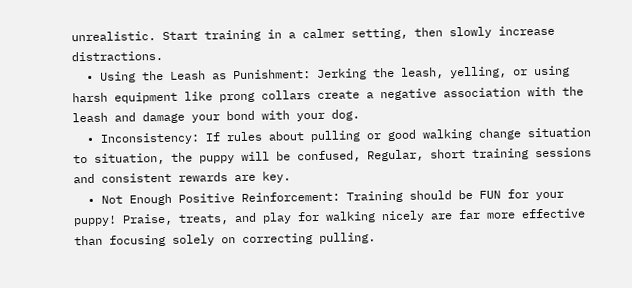unrealistic. Start training in a calmer setting, then slowly increase distractions.
  • Using the Leash as Punishment: Jerking the leash, yelling, or using harsh equipment like prong collars create a negative association with the leash and damage your bond with your dog.
  • Inconsistency: If rules about pulling or good walking change situation to situation, the puppy will be confused, Regular, short training sessions and consistent rewards are key.
  • Not Enough Positive Reinforcement: Training should be FUN for your puppy! Praise, treats, and play for walking nicely are far more effective than focusing solely on correcting pulling.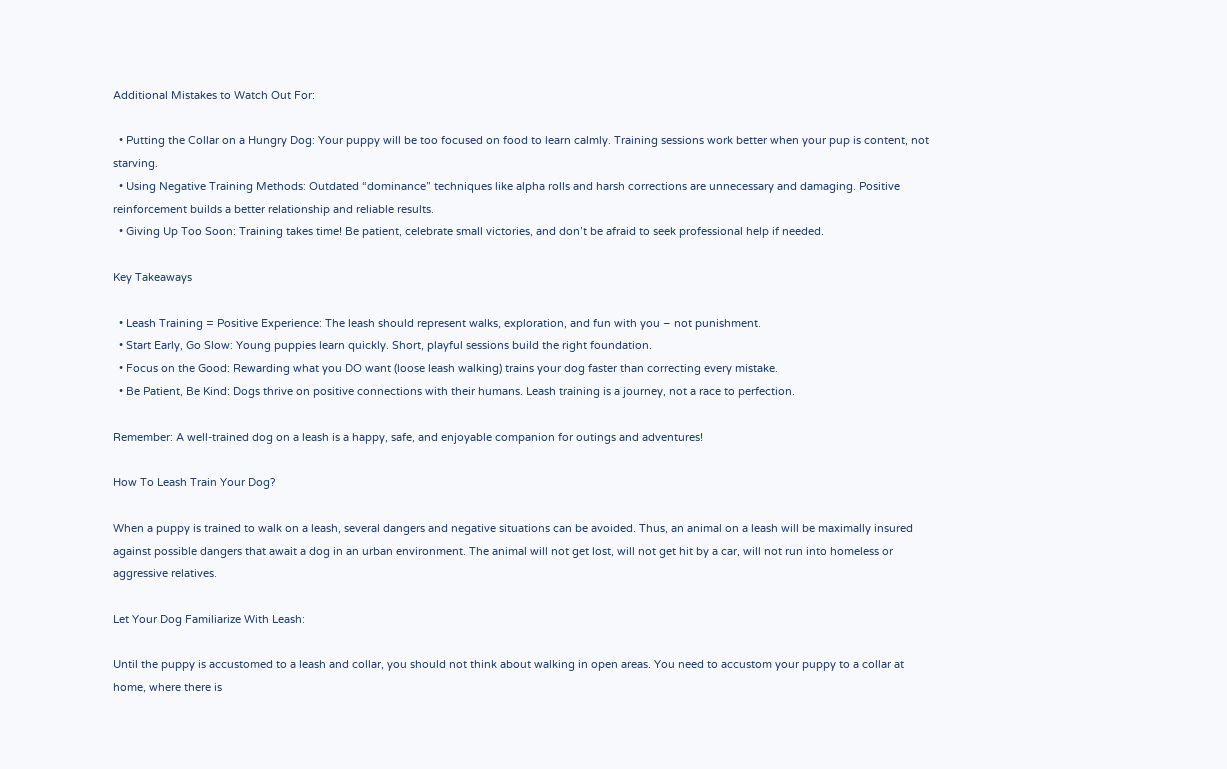Additional Mistakes to Watch Out For:

  • Putting the Collar on a Hungry Dog: Your puppy will be too focused on food to learn calmly. Training sessions work better when your pup is content, not starving.
  • Using Negative Training Methods: Outdated “dominance” techniques like alpha rolls and harsh corrections are unnecessary and damaging. Positive reinforcement builds a better relationship and reliable results.
  • Giving Up Too Soon: Training takes time! Be patient, celebrate small victories, and don’t be afraid to seek professional help if needed.

Key Takeaways

  • Leash Training = Positive Experience: The leash should represent walks, exploration, and fun with you – not punishment.
  • Start Early, Go Slow: Young puppies learn quickly. Short, playful sessions build the right foundation.
  • Focus on the Good: Rewarding what you DO want (loose leash walking) trains your dog faster than correcting every mistake.
  • Be Patient, Be Kind: Dogs thrive on positive connections with their humans. Leash training is a journey, not a race to perfection.

Remember: A well-trained dog on a leash is a happy, safe, and enjoyable companion for outings and adventures!

How To Leash Train Your Dog?

When a puppy is trained to walk on a leash, several dangers and negative situations can be avoided. Thus, an animal on a leash will be maximally insured against possible dangers that await a dog in an urban environment. The animal will not get lost, will not get hit by a car, will not run into homeless or aggressive relatives.

Let Your Dog Familiarize With Leash:

Until the puppy is accustomed to a leash and collar, you should not think about walking in open areas. You need to accustom your puppy to a collar at home, where there is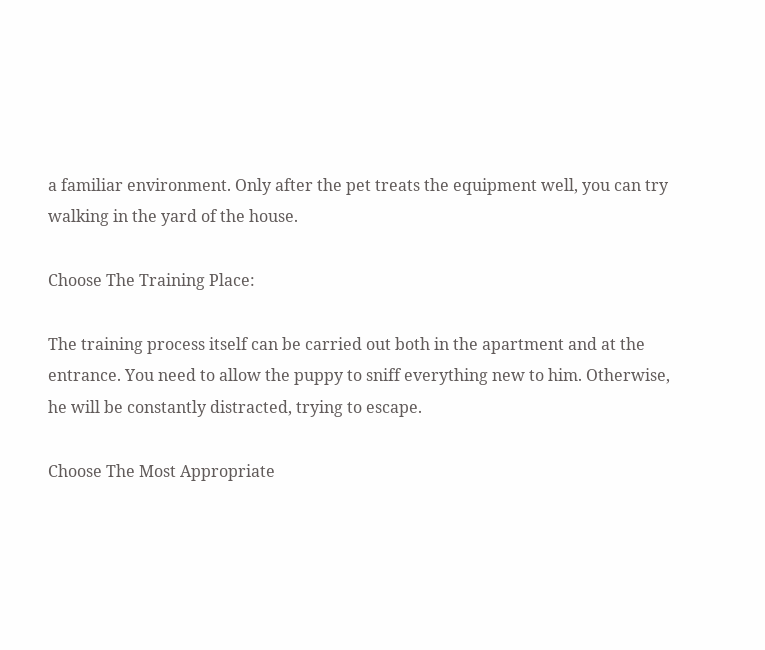a familiar environment. Only after the pet treats the equipment well, you can try walking in the yard of the house.

Choose The Training Place:

The training process itself can be carried out both in the apartment and at the entrance. You need to allow the puppy to sniff everything new to him. Otherwise, he will be constantly distracted, trying to escape.

Choose The Most Appropriate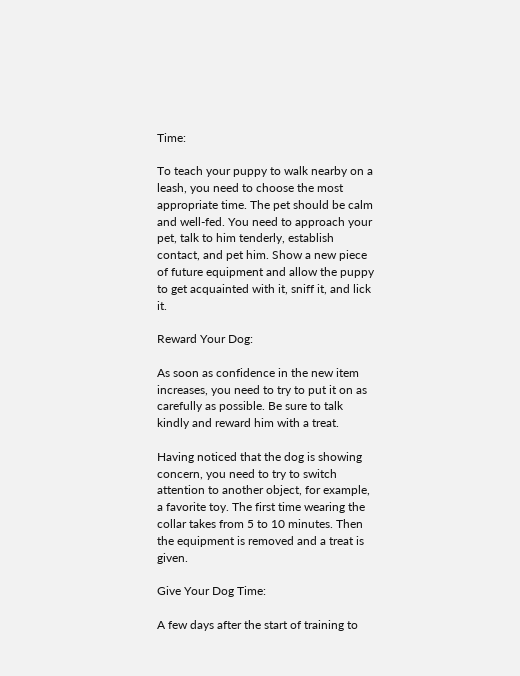Time:

To teach your puppy to walk nearby on a leash, you need to choose the most appropriate time. The pet should be calm and well-fed. You need to approach your pet, talk to him tenderly, establish contact, and pet him. Show a new piece of future equipment and allow the puppy to get acquainted with it, sniff it, and lick it.

Reward Your Dog:

As soon as confidence in the new item increases, you need to try to put it on as carefully as possible. Be sure to talk kindly and reward him with a treat.

Having noticed that the dog is showing concern, you need to try to switch attention to another object, for example, a favorite toy. The first time wearing the collar takes from 5 to 10 minutes. Then the equipment is removed and a treat is given.

Give Your Dog Time:

A few days after the start of training to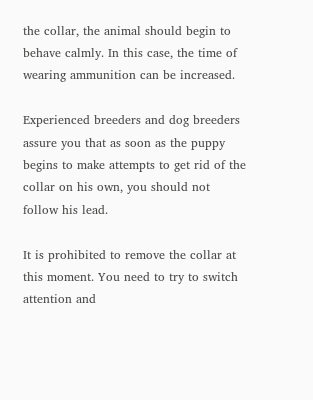the collar, the animal should begin to behave calmly. In this case, the time of wearing ammunition can be increased.

Experienced breeders and dog breeders assure you that as soon as the puppy begins to make attempts to get rid of the collar on his own, you should not follow his lead.

It is prohibited to remove the collar at this moment. You need to try to switch attention and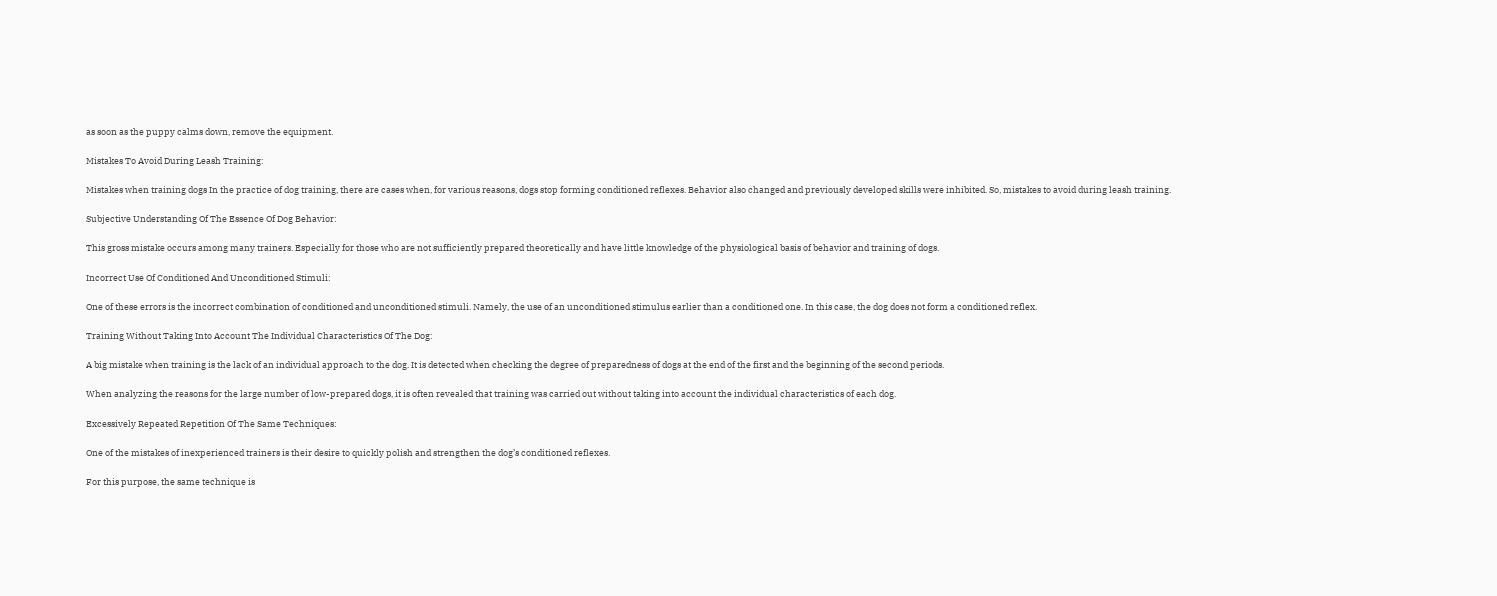as soon as the puppy calms down, remove the equipment.

Mistakes To Avoid During Leash Training:

Mistakes when training dogs In the practice of dog training, there are cases when, for various reasons, dogs stop forming conditioned reflexes. Behavior also changed and previously developed skills were inhibited. So, mistakes to avoid during leash training.

Subjective Understanding Of The Essence Of Dog Behavior:

This gross mistake occurs among many trainers. Especially for those who are not sufficiently prepared theoretically and have little knowledge of the physiological basis of behavior and training of dogs.

Incorrect Use Of Conditioned And Unconditioned Stimuli:

One of these errors is the incorrect combination of conditioned and unconditioned stimuli. Namely, the use of an unconditioned stimulus earlier than a conditioned one. In this case, the dog does not form a conditioned reflex.

Training Without Taking Into Account The Individual Characteristics Of The Dog:

A big mistake when training is the lack of an individual approach to the dog. It is detected when checking the degree of preparedness of dogs at the end of the first and the beginning of the second periods.

When analyzing the reasons for the large number of low-prepared dogs, it is often revealed that training was carried out without taking into account the individual characteristics of each dog.

Excessively Repeated Repetition Of The Same Techniques:

One of the mistakes of inexperienced trainers is their desire to quickly polish and strengthen the dog’s conditioned reflexes.

For this purpose, the same technique is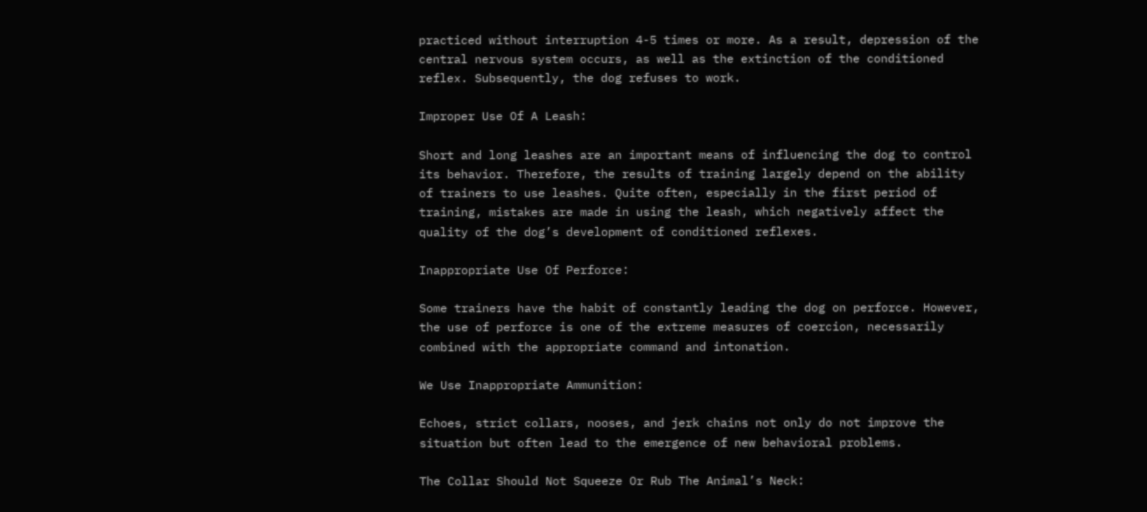practiced without interruption 4-5 times or more. As a result, depression of the central nervous system occurs, as well as the extinction of the conditioned reflex. Subsequently, the dog refuses to work.

Improper Use Of A Leash:

Short and long leashes are an important means of influencing the dog to control its behavior. Therefore, the results of training largely depend on the ability of trainers to use leashes. Quite often, especially in the first period of training, mistakes are made in using the leash, which negatively affect the quality of the dog’s development of conditioned reflexes.

Inappropriate Use Of Perforce:

Some trainers have the habit of constantly leading the dog on perforce. However, the use of perforce is one of the extreme measures of coercion, necessarily combined with the appropriate command and intonation.

We Use Inappropriate Ammunition:

Echoes, strict collars, nooses, and jerk chains not only do not improve the situation but often lead to the emergence of new behavioral problems.

The Collar Should Not Squeeze Or Rub The Animal’s Neck: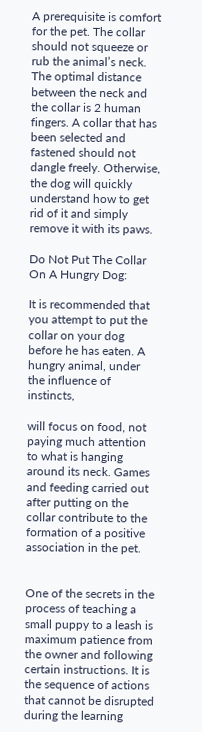A prerequisite is comfort for the pet. The collar should not squeeze or rub the animal’s neck. The optimal distance between the neck and the collar is 2 human fingers. A collar that has been selected and fastened should not dangle freely. Otherwise, the dog will quickly understand how to get rid of it and simply remove it with its paws.

Do Not Put The Collar On A Hungry Dog:

It is recommended that you attempt to put the collar on your dog before he has eaten. A hungry animal, under the influence of instincts,

will focus on food, not paying much attention to what is hanging around its neck. Games and feeding carried out after putting on the collar contribute to the formation of a positive association in the pet.


One of the secrets in the process of teaching a small puppy to a leash is maximum patience from the owner and following certain instructions. It is the sequence of actions that cannot be disrupted during the learning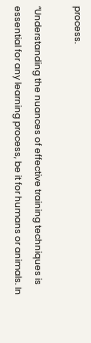process.

“Understanding the nuances of effective training techniques is essential for any learning process, be it for humans or animals. In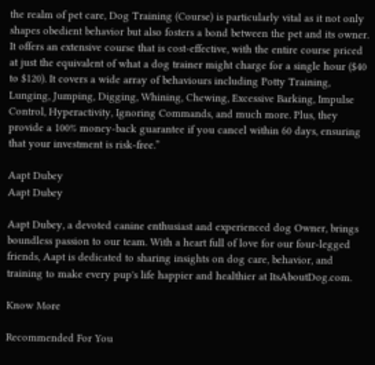the realm of pet care, Dog Training (Course) is particularly vital as it not only shapes obedient behavior but also fosters a bond between the pet and its owner. It offers an extensive course that is cost-effective, with the entire course priced at just the equivalent of what a dog trainer might charge for a single hour ($40 to $120). It covers a wide array of behaviours including Potty Training, Lunging, Jumping, Digging, Whining, Chewing, Excessive Barking, Impulse Control, Hyperactivity, Ignoring Commands, and much more. Plus, they provide a 100% money-back guarantee if you cancel within 60 days, ensuring that your investment is risk-free.”

Aapt Dubey
Aapt Dubey

Aapt Dubey, a devoted canine enthusiast and experienced dog Owner, brings boundless passion to our team. With a heart full of love for our four-legged friends, Aapt is dedicated to sharing insights on dog care, behavior, and training to make every pup's life happier and healthier at ItsAboutDog.com.

Know More

Recommended For You